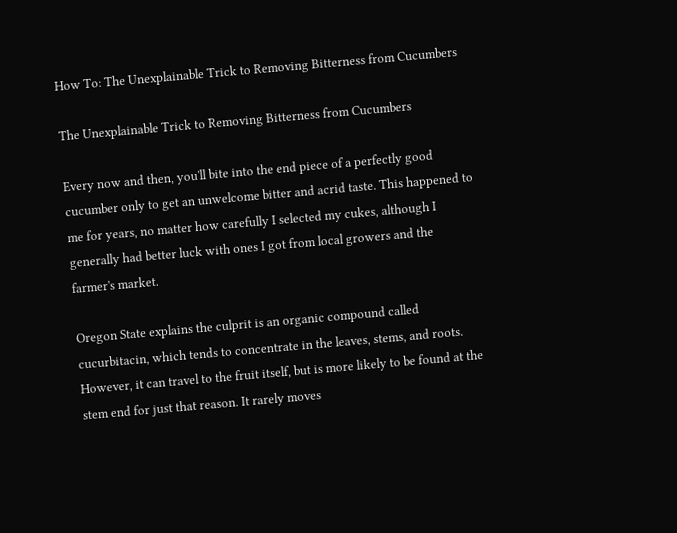How To: The Unexplainable Trick to Removing Bitterness from Cucumbers

The Unexplainable Trick to Removing Bitterness from Cucumbers

Every now and then, you'll bite into the end piece of a perfectly good cucumber only to get an unwelcome bitter and acrid taste. This happened to me for years, no matter how carefully I selected my cukes, although I generally had better luck with ones I got from local growers and the farmer's market.

Oregon State explains the culprit is an organic compound called cucurbitacin, which tends to concentrate in the leaves, stems, and roots. However, it can travel to the fruit itself, but is more likely to be found at the stem end for just that reason. It rarely moves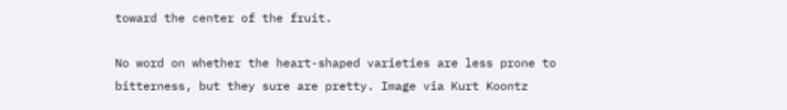toward the center of the fruit.

No word on whether the heart-shaped varieties are less prone to bitterness, but they sure are pretty. Image via Kurt Koontz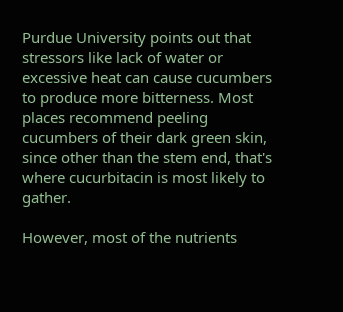Purdue University points out that stressors like lack of water or excessive heat can cause cucumbers to produce more bitterness. Most places recommend peeling cucumbers of their dark green skin, since other than the stem end, that's where cucurbitacin is most likely to gather.

However, most of the nutrients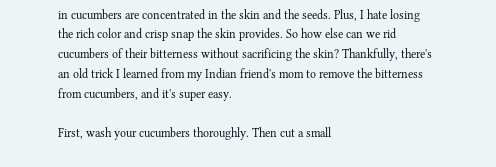in cucumbers are concentrated in the skin and the seeds. Plus, I hate losing the rich color and crisp snap the skin provides. So how else can we rid cucumbers of their bitterness without sacrificing the skin? Thankfully, there's an old trick I learned from my Indian friend's mom to remove the bitterness from cucumbers, and it's super easy.

First, wash your cucumbers thoroughly. Then cut a small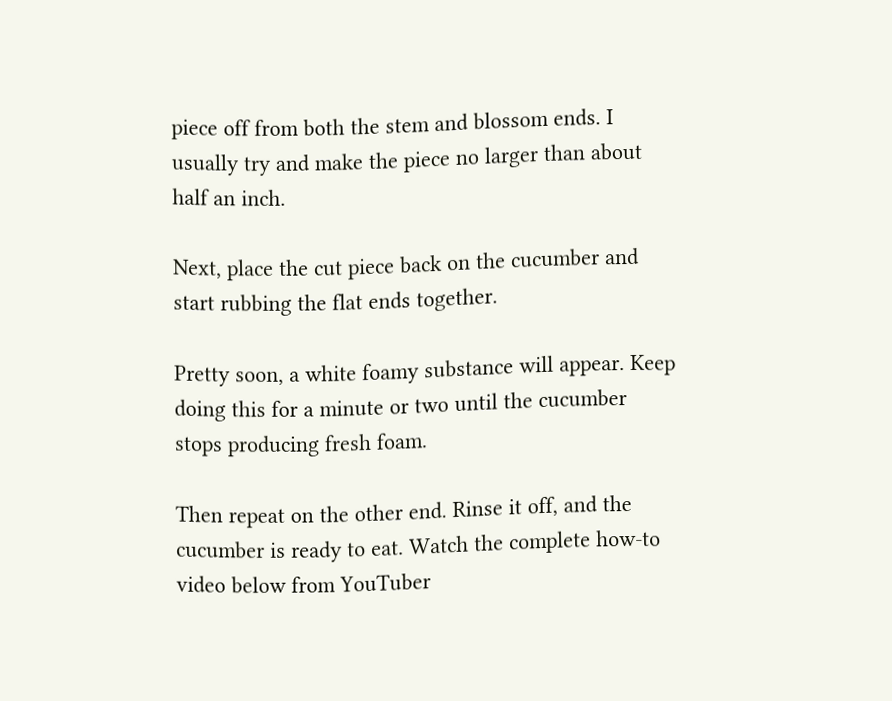piece off from both the stem and blossom ends. I usually try and make the piece no larger than about half an inch.

Next, place the cut piece back on the cucumber and start rubbing the flat ends together.

Pretty soon, a white foamy substance will appear. Keep doing this for a minute or two until the cucumber stops producing fresh foam.

Then repeat on the other end. Rinse it off, and the cucumber is ready to eat. Watch the complete how-to video below from YouTuber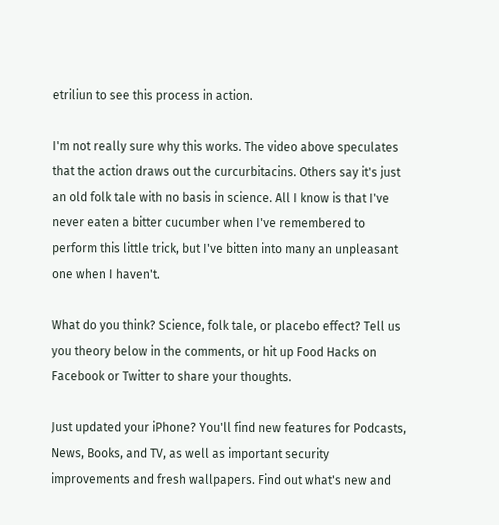etriliun to see this process in action.

I'm not really sure why this works. The video above speculates that the action draws out the curcurbitacins. Others say it's just an old folk tale with no basis in science. All I know is that I've never eaten a bitter cucumber when I've remembered to perform this little trick, but I've bitten into many an unpleasant one when I haven't.

What do you think? Science, folk tale, or placebo effect? Tell us you theory below in the comments, or hit up Food Hacks on Facebook or Twitter to share your thoughts.

Just updated your iPhone? You'll find new features for Podcasts, News, Books, and TV, as well as important security improvements and fresh wallpapers. Find out what's new and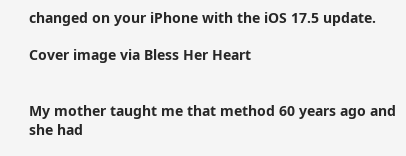changed on your iPhone with the iOS 17.5 update.

Cover image via Bless Her Heart


My mother taught me that method 60 years ago and she had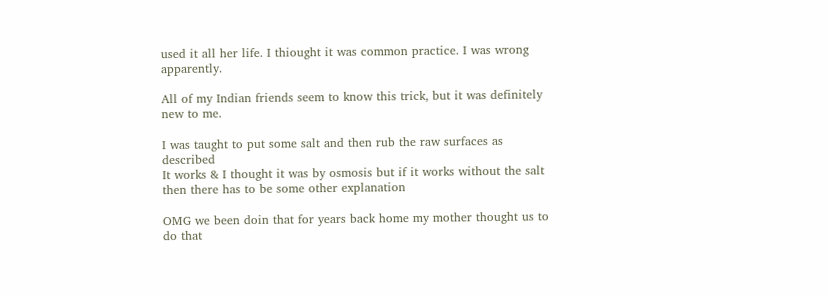used it all her life. I thiought it was common practice. I was wrong apparently.

All of my Indian friends seem to know this trick, but it was definitely new to me.

I was taught to put some salt and then rub the raw surfaces as described
It works & I thought it was by osmosis but if it works without the salt then there has to be some other explanation

OMG we been doin that for years back home my mother thought us to do that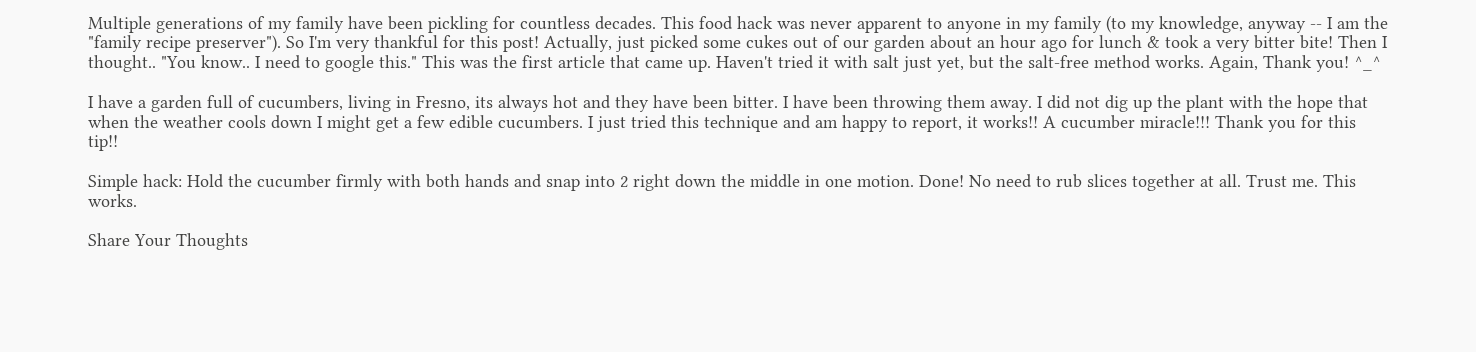Multiple generations of my family have been pickling for countless decades. This food hack was never apparent to anyone in my family (to my knowledge, anyway -- I am the "family recipe preserver"). So I'm very thankful for this post! Actually, just picked some cukes out of our garden about an hour ago for lunch & took a very bitter bite! Then I thought.. "You know.. I need to google this." This was the first article that came up. Haven't tried it with salt just yet, but the salt-free method works. Again, Thank you! ^_^

I have a garden full of cucumbers, living in Fresno, its always hot and they have been bitter. I have been throwing them away. I did not dig up the plant with the hope that when the weather cools down I might get a few edible cucumbers. I just tried this technique and am happy to report, it works!! A cucumber miracle!!! Thank you for this tip!!

Simple hack: Hold the cucumber firmly with both hands and snap into 2 right down the middle in one motion. Done! No need to rub slices together at all. Trust me. This works.

Share Your Thoughts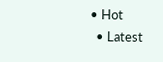• Hot
  • Latest